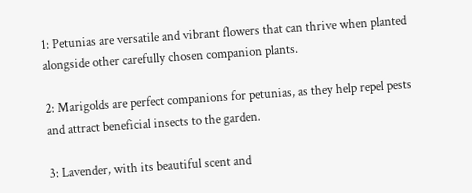1: Petunias are versatile and vibrant flowers that can thrive when planted alongside other carefully chosen companion plants.

2: Marigolds are perfect companions for petunias, as they help repel pests and attract beneficial insects to the garden.

3: Lavender, with its beautiful scent and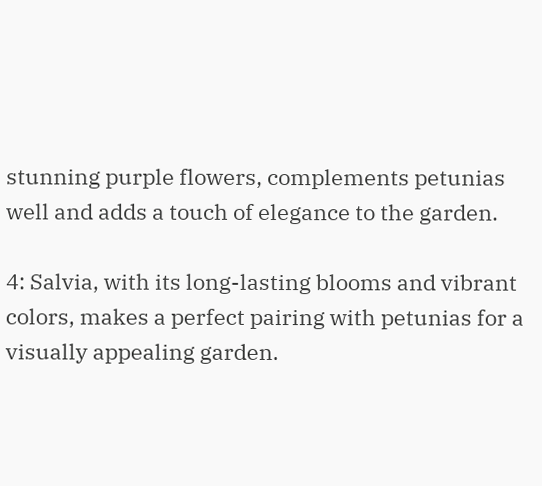stunning purple flowers, complements petunias well and adds a touch of elegance to the garden.

4: Salvia, with its long-lasting blooms and vibrant colors, makes a perfect pairing with petunias for a visually appealing garden.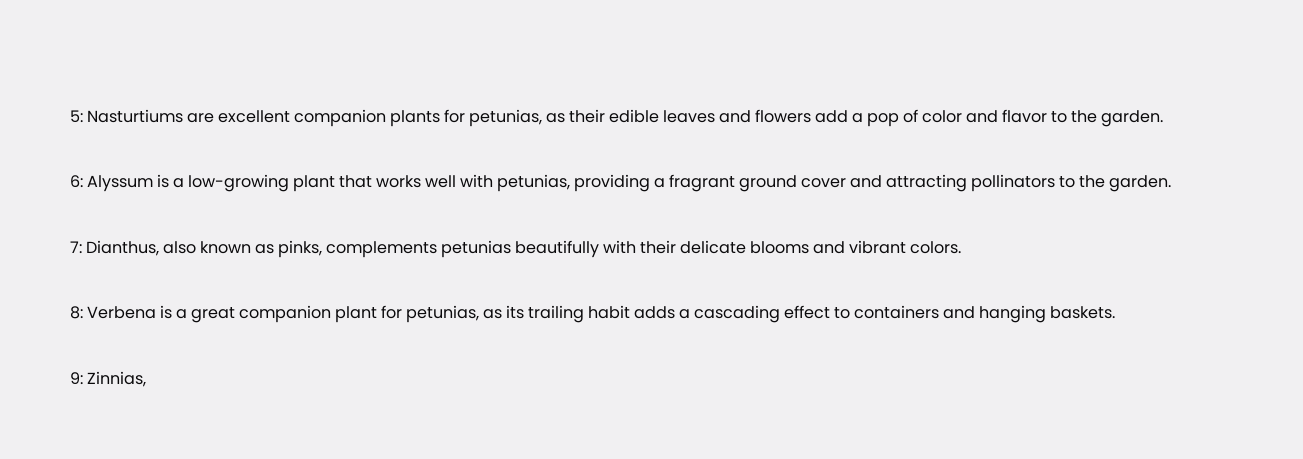5: Nasturtiums are excellent companion plants for petunias, as their edible leaves and flowers add a pop of color and flavor to the garden.

6: Alyssum is a low-growing plant that works well with petunias, providing a fragrant ground cover and attracting pollinators to the garden.

7: Dianthus, also known as pinks, complements petunias beautifully with their delicate blooms and vibrant colors.

8: Verbena is a great companion plant for petunias, as its trailing habit adds a cascading effect to containers and hanging baskets.

9: Zinnias,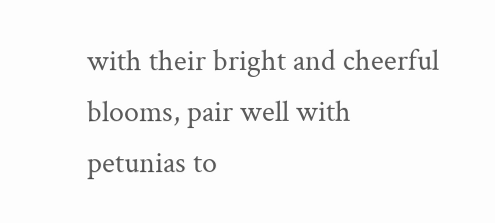with their bright and cheerful blooms, pair well with petunias to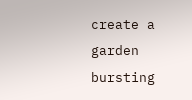create a garden bursting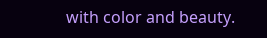with color and beauty.